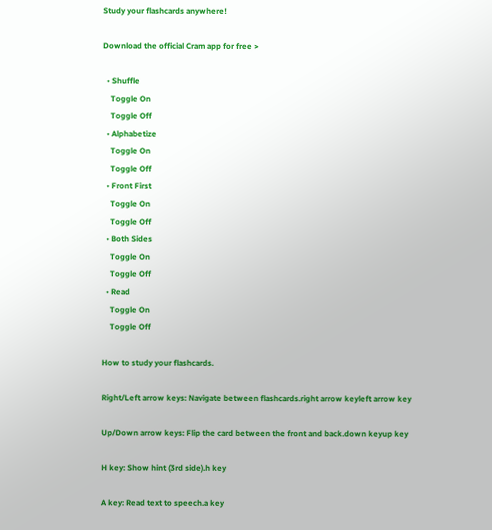Study your flashcards anywhere!

Download the official Cram app for free >

  • Shuffle
    Toggle On
    Toggle Off
  • Alphabetize
    Toggle On
    Toggle Off
  • Front First
    Toggle On
    Toggle Off
  • Both Sides
    Toggle On
    Toggle Off
  • Read
    Toggle On
    Toggle Off

How to study your flashcards.

Right/Left arrow keys: Navigate between flashcards.right arrow keyleft arrow key

Up/Down arrow keys: Flip the card between the front and back.down keyup key

H key: Show hint (3rd side).h key

A key: Read text to speech.a key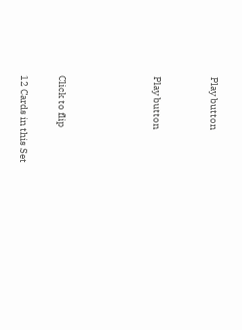Play button


Play button




Click to flip

12 Cards in this Set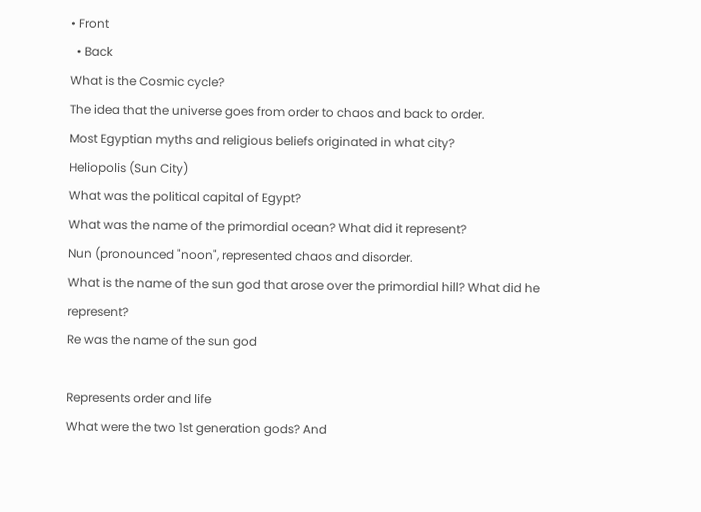• Front
  • Back
What is the Cosmic cycle?
The idea that the universe goes from order to chaos and back to order.
Most Egyptian myths and religious beliefs originated in what city?
Heliopolis (Sun City)
What was the political capital of Egypt?
What was the name of the primordial ocean? What did it represent?
Nun (pronounced "noon", represented chaos and disorder.
What is the name of the sun god that arose over the primordial hill? What did he represent?
Re was the name of the sun god

Represents order and life
What were the two 1st generation gods? And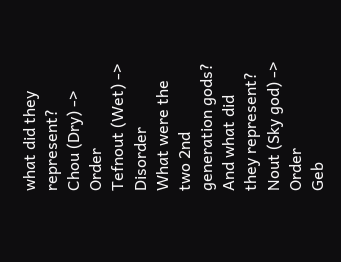what did they represent?
Chou (Dry) -> Order
Tefnout (Wet) -> Disorder
What were the two 2nd generation gods? And what did they represent?
Nout (Sky god) -> Order
Geb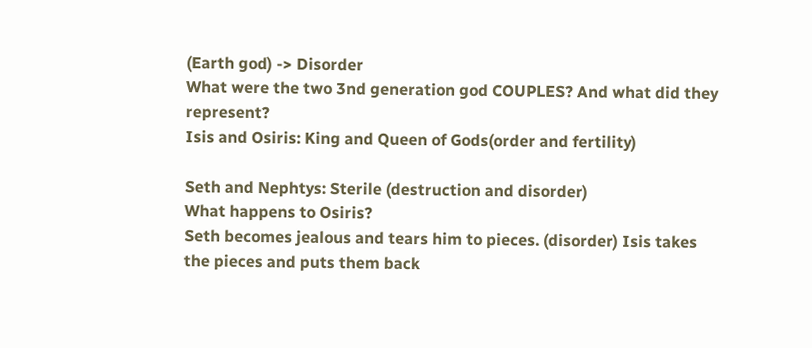(Earth god) -> Disorder
What were the two 3nd generation god COUPLES? And what did they represent?
Isis and Osiris: King and Queen of Gods(order and fertility)

Seth and Nephtys: Sterile (destruction and disorder)
What happens to Osiris?
Seth becomes jealous and tears him to pieces. (disorder) Isis takes the pieces and puts them back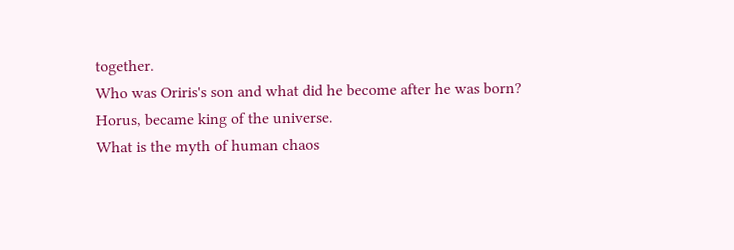together.
Who was Oriris's son and what did he become after he was born?
Horus, became king of the universe.
What is the myth of human chaos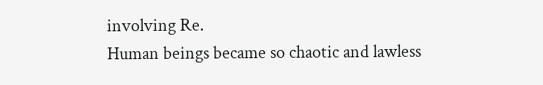involving Re.
Human beings became so chaotic and lawless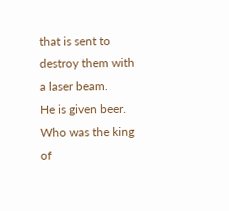that is sent to destroy them with a laser beam.
He is given beer.
Who was the king of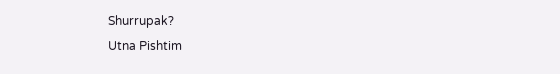Shurrupak?
Utna Pishtim